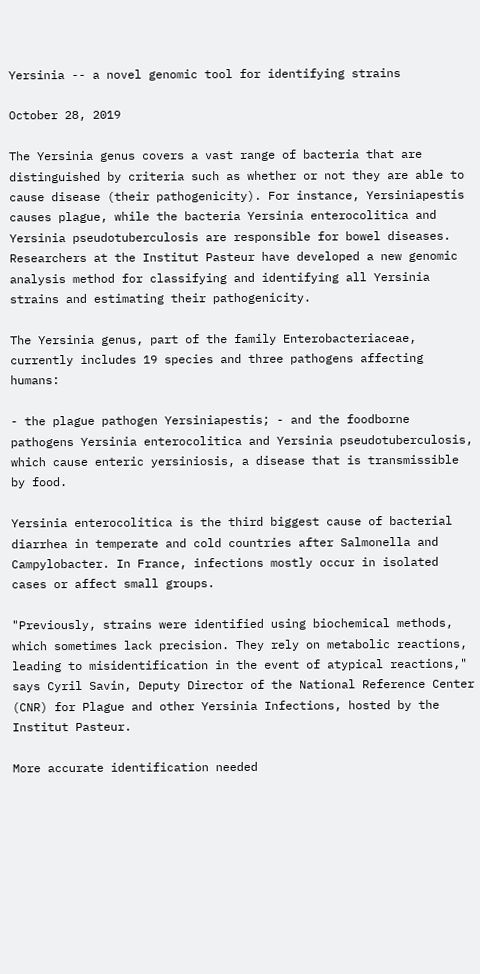Yersinia -- a novel genomic tool for identifying strains

October 28, 2019

The Yersinia genus covers a vast range of bacteria that are distinguished by criteria such as whether or not they are able to cause disease (their pathogenicity). For instance, Yersiniapestis causes plague, while the bacteria Yersinia enterocolitica and Yersinia pseudotuberculosis are responsible for bowel diseases. Researchers at the Institut Pasteur have developed a new genomic analysis method for classifying and identifying all Yersinia strains and estimating their pathogenicity.

The Yersinia genus, part of the family Enterobacteriaceae, currently includes 19 species and three pathogens affecting humans:

- the plague pathogen Yersiniapestis; - and the foodborne pathogens Yersinia enterocolitica and Yersinia pseudotuberculosis, which cause enteric yersiniosis, a disease that is transmissible by food.

Yersinia enterocolitica is the third biggest cause of bacterial diarrhea in temperate and cold countries after Salmonella and Campylobacter. In France, infections mostly occur in isolated cases or affect small groups.

"Previously, strains were identified using biochemical methods, which sometimes lack precision. They rely on metabolic reactions, leading to misidentification in the event of atypical reactions," says Cyril Savin, Deputy Director of the National Reference Center (CNR) for Plague and other Yersinia Infections, hosted by the Institut Pasteur.

More accurate identification needed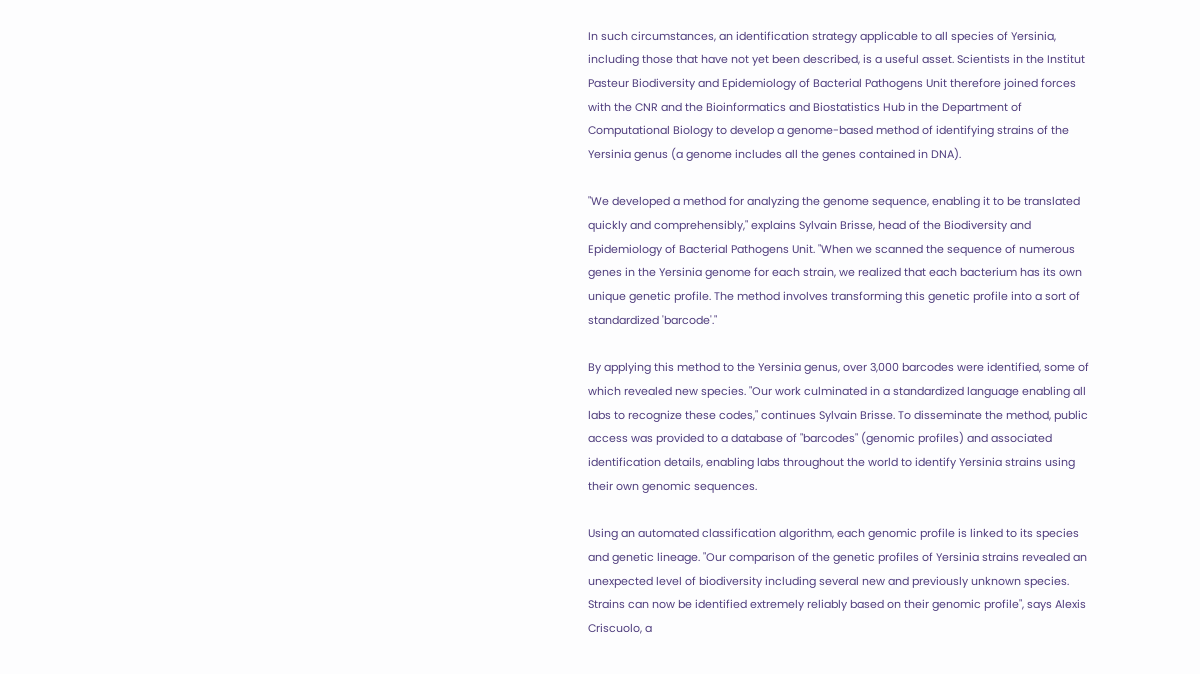In such circumstances, an identification strategy applicable to all species of Yersinia, including those that have not yet been described, is a useful asset. Scientists in the Institut Pasteur Biodiversity and Epidemiology of Bacterial Pathogens Unit therefore joined forces with the CNR and the Bioinformatics and Biostatistics Hub in the Department of Computational Biology to develop a genome-based method of identifying strains of the Yersinia genus (a genome includes all the genes contained in DNA).

"We developed a method for analyzing the genome sequence, enabling it to be translated quickly and comprehensibly," explains Sylvain Brisse, head of the Biodiversity and Epidemiology of Bacterial Pathogens Unit. "When we scanned the sequence of numerous genes in the Yersinia genome for each strain, we realized that each bacterium has its own unique genetic profile. The method involves transforming this genetic profile into a sort of standardized 'barcode'."

By applying this method to the Yersinia genus, over 3,000 barcodes were identified, some of which revealed new species. "Our work culminated in a standardized language enabling all labs to recognize these codes," continues Sylvain Brisse. To disseminate the method, public access was provided to a database of "barcodes" (genomic profiles) and associated identification details, enabling labs throughout the world to identify Yersinia strains using their own genomic sequences.

Using an automated classification algorithm, each genomic profile is linked to its species and genetic lineage. "Our comparison of the genetic profiles of Yersinia strains revealed an unexpected level of biodiversity including several new and previously unknown species. Strains can now be identified extremely reliably based on their genomic profile", says Alexis Criscuolo, a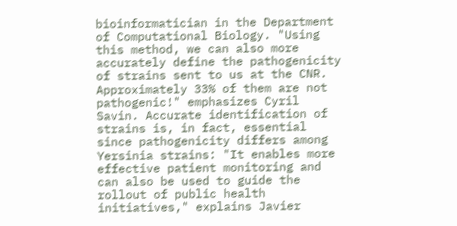bioinformatician in the Department of Computational Biology. "Using this method, we can also more accurately define the pathogenicity of strains sent to us at the CNR. Approximately 33% of them are not pathogenic!" emphasizes Cyril Savin. Accurate identification of strains is, in fact, essential since pathogenicity differs among Yersinia strains: "It enables more effective patient monitoring and can also be used to guide the rollout of public health initiatives," explains Javier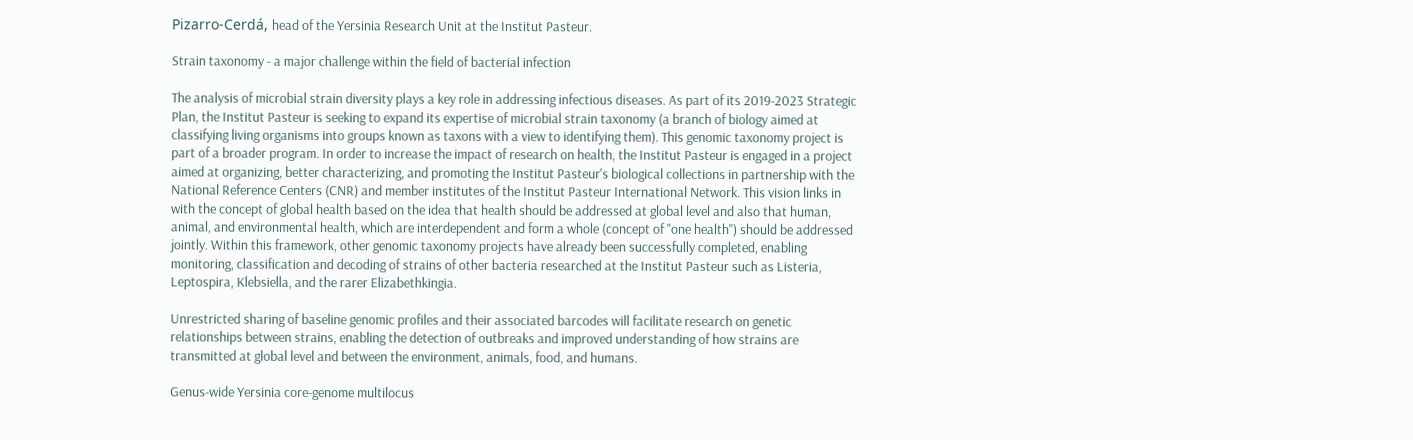Pizarro-Cerdá, head of the Yersinia Research Unit at the Institut Pasteur.

Strain taxonomy - a major challenge within the field of bacterial infection

The analysis of microbial strain diversity plays a key role in addressing infectious diseases. As part of its 2019-2023 Strategic Plan, the Institut Pasteur is seeking to expand its expertise of microbial strain taxonomy (a branch of biology aimed at classifying living organisms into groups known as taxons with a view to identifying them). This genomic taxonomy project is part of a broader program. In order to increase the impact of research on health, the Institut Pasteur is engaged in a project aimed at organizing, better characterizing, and promoting the Institut Pasteur's biological collections in partnership with the National Reference Centers (CNR) and member institutes of the Institut Pasteur International Network. This vision links in with the concept of global health based on the idea that health should be addressed at global level and also that human, animal, and environmental health, which are interdependent and form a whole (concept of "one health") should be addressed jointly. Within this framework, other genomic taxonomy projects have already been successfully completed, enabling monitoring, classification and decoding of strains of other bacteria researched at the Institut Pasteur such as Listeria, Leptospira, Klebsiella, and the rarer Elizabethkingia.

Unrestricted sharing of baseline genomic profiles and their associated barcodes will facilitate research on genetic relationships between strains, enabling the detection of outbreaks and improved understanding of how strains are transmitted at global level and between the environment, animals, food, and humans.

Genus-wide Yersinia core-genome multilocus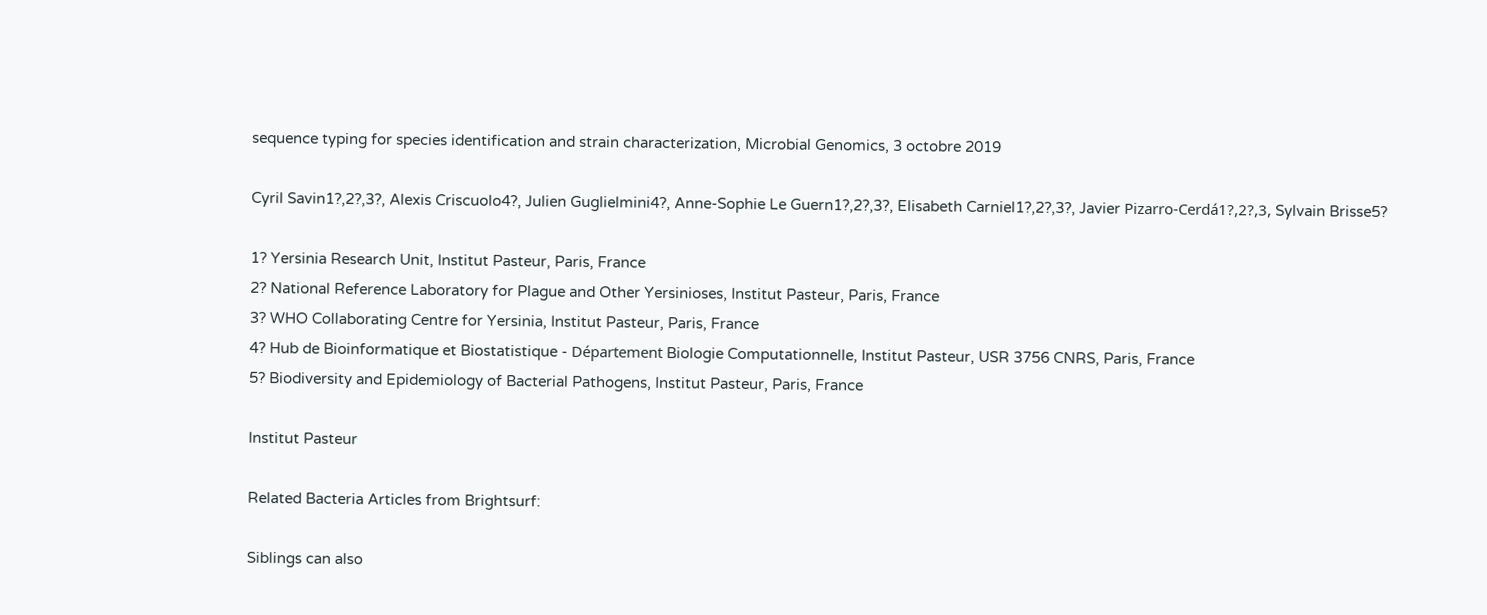sequence typing for species identification and strain characterization, Microbial Genomics, 3 octobre 2019

Cyril Savin1?,2?,3?, Alexis Criscuolo4?, Julien Guglielmini4?, Anne-Sophie Le Guern1?,2?,3?, Elisabeth Carniel1?,2?,3?, Javier Pizarro-Cerdá1?,2?,3, Sylvain Brisse5?

1? Yersinia Research Unit, Institut Pasteur, Paris, France
2? National Reference Laboratory for Plague and Other Yersinioses, Institut Pasteur, Paris, France
3? WHO Collaborating Centre for Yersinia, Institut Pasteur, Paris, France
4? Hub de Bioinformatique et Biostatistique - Département Biologie Computationnelle, Institut Pasteur, USR 3756 CNRS, Paris, France
5? Biodiversity and Epidemiology of Bacterial Pathogens, Institut Pasteur, Paris, France

Institut Pasteur

Related Bacteria Articles from Brightsurf:

Siblings can also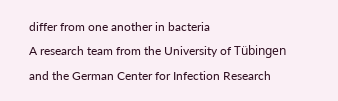differ from one another in bacteria
A research team from the University of Tübingen and the German Center for Infection Research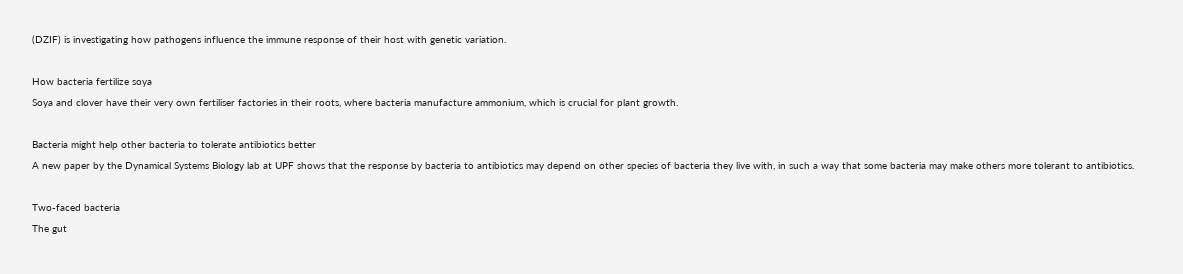(DZIF) is investigating how pathogens influence the immune response of their host with genetic variation.

How bacteria fertilize soya
Soya and clover have their very own fertiliser factories in their roots, where bacteria manufacture ammonium, which is crucial for plant growth.

Bacteria might help other bacteria to tolerate antibiotics better
A new paper by the Dynamical Systems Biology lab at UPF shows that the response by bacteria to antibiotics may depend on other species of bacteria they live with, in such a way that some bacteria may make others more tolerant to antibiotics.

Two-faced bacteria
The gut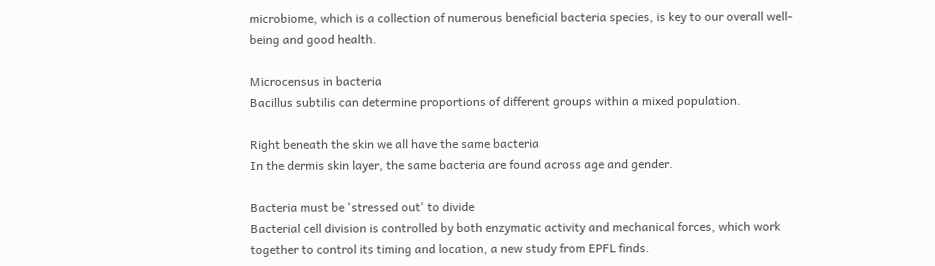microbiome, which is a collection of numerous beneficial bacteria species, is key to our overall well-being and good health.

Microcensus in bacteria
Bacillus subtilis can determine proportions of different groups within a mixed population.

Right beneath the skin we all have the same bacteria
In the dermis skin layer, the same bacteria are found across age and gender.

Bacteria must be 'stressed out' to divide
Bacterial cell division is controlled by both enzymatic activity and mechanical forces, which work together to control its timing and location, a new study from EPFL finds.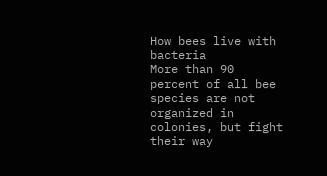How bees live with bacteria
More than 90 percent of all bee species are not organized in colonies, but fight their way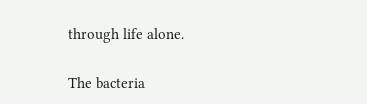through life alone.

The bacteria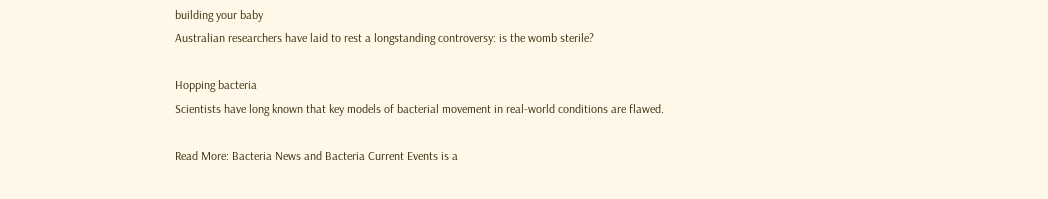building your baby
Australian researchers have laid to rest a longstanding controversy: is the womb sterile?

Hopping bacteria
Scientists have long known that key models of bacterial movement in real-world conditions are flawed.

Read More: Bacteria News and Bacteria Current Events is a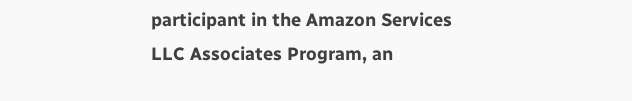participant in the Amazon Services LLC Associates Program, an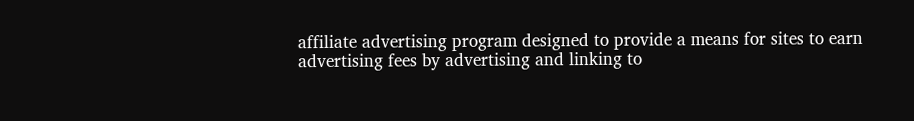affiliate advertising program designed to provide a means for sites to earn advertising fees by advertising and linking to